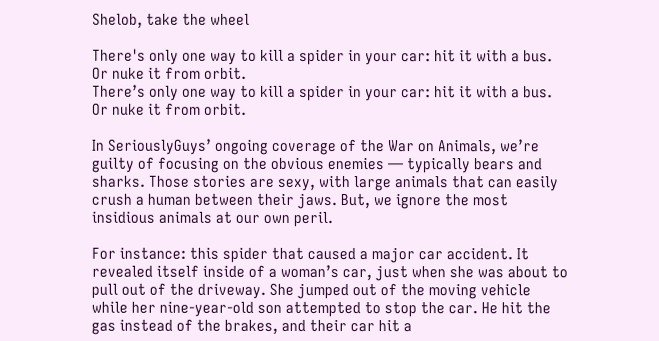Shelob, take the wheel

There's only one way to kill a spider in your car: hit it with a bus. Or nuke it from orbit.
There’s only one way to kill a spider in your car: hit it with a bus. Or nuke it from orbit.

In SeriouslyGuys’ ongoing coverage of the War on Animals, we’re guilty of focusing on the obvious enemies — typically bears and sharks. Those stories are sexy, with large animals that can easily crush a human between their jaws. But, we ignore the most insidious animals at our own peril.

For instance: this spider that caused a major car accident. It revealed itself inside of a woman’s car, just when she was about to pull out of the driveway. She jumped out of the moving vehicle while her nine-year-old son attempted to stop the car. He hit the gas instead of the brakes, and their car hit a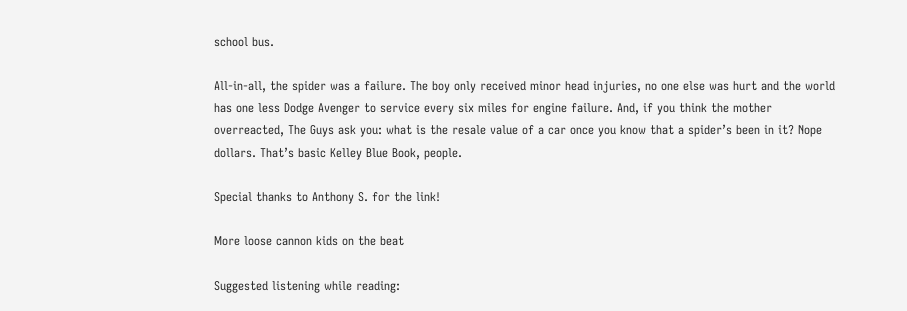school bus.

All-in-all, the spider was a failure. The boy only received minor head injuries, no one else was hurt and the world has one less Dodge Avenger to service every six miles for engine failure. And, if you think the mother overreacted, The Guys ask you: what is the resale value of a car once you know that a spider’s been in it? Nope dollars. That’s basic Kelley Blue Book, people.

Special thanks to Anthony S. for the link!

More loose cannon kids on the beat

Suggested listening while reading: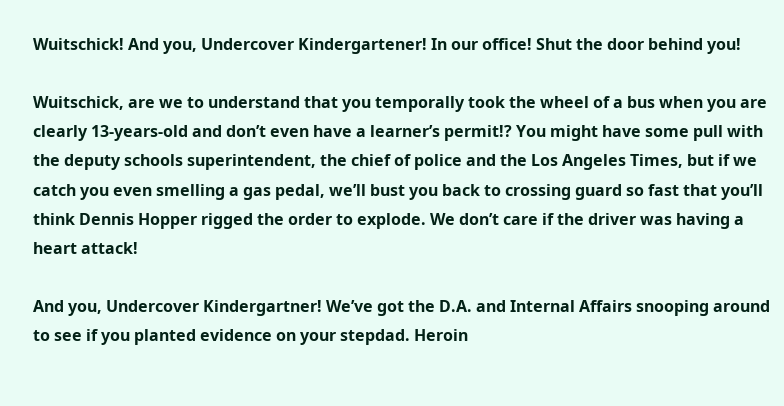Wuitschick! And you, Undercover Kindergartener! In our office! Shut the door behind you!

Wuitschick, are we to understand that you temporally took the wheel of a bus when you are clearly 13-years-old and don’t even have a learner’s permit!? You might have some pull with the deputy schools superintendent, the chief of police and the Los Angeles Times, but if we catch you even smelling a gas pedal, we’ll bust you back to crossing guard so fast that you’ll think Dennis Hopper rigged the order to explode. We don’t care if the driver was having a heart attack!

And you, Undercover Kindergartner! We’ve got the D.A. and Internal Affairs snooping around to see if you planted evidence on your stepdad. Heroin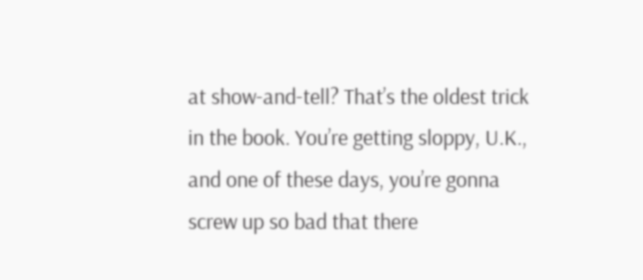at show-and-tell? That’s the oldest trick in the book. You’re getting sloppy, U.K., and one of these days, you’re gonna screw up so bad that there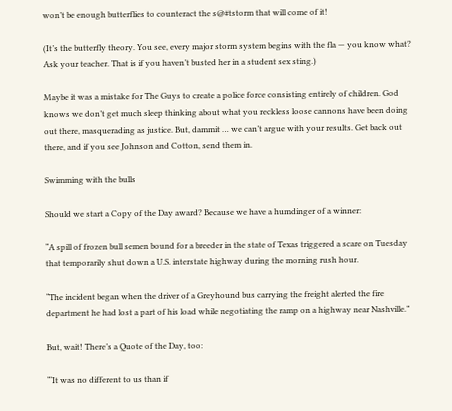won’t be enough butterflies to counteract the s@#tstorm that will come of it!

(It’s the butterfly theory. You see, every major storm system begins with the fla — you know what? Ask your teacher. That is if you haven’t busted her in a student sex sting.)

Maybe it was a mistake for The Guys to create a police force consisting entirely of children. God knows we don’t get much sleep thinking about what you reckless loose cannons have been doing out there, masquerading as justice. But, dammit … we can’t argue with your results. Get back out there, and if you see Johnson and Cotton, send them in.

Swimming with the bulls

Should we start a Copy of the Day award? Because we have a humdinger of a winner:

“A spill of frozen bull semen bound for a breeder in the state of Texas triggered a scare on Tuesday that temporarily shut down a U.S. interstate highway during the morning rush hour.

“The incident began when the driver of a Greyhound bus carrying the freight alerted the fire department he had lost a part of his load while negotiating the ramp on a highway near Nashville.”

But, wait! There’s a Quote of the Day, too:

“‘It was no different to us than if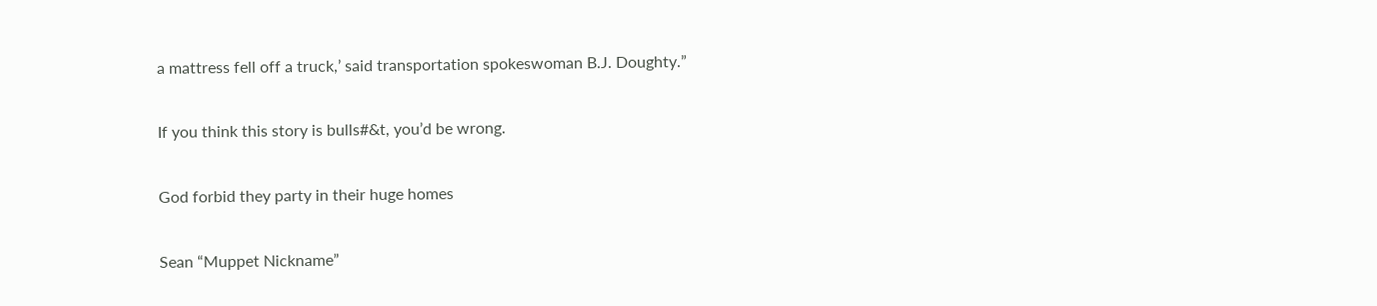a mattress fell off a truck,’ said transportation spokeswoman B.J. Doughty.”

If you think this story is bulls#&t, you’d be wrong.

God forbid they party in their huge homes

Sean “Muppet Nickname”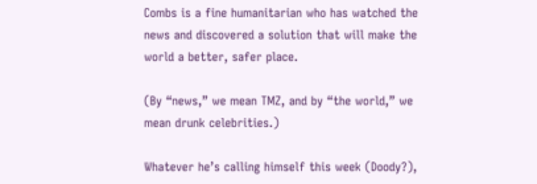Combs is a fine humanitarian who has watched the news and discovered a solution that will make the world a better, safer place.

(By “news,” we mean TMZ, and by “the world,” we mean drunk celebrities.)

Whatever he’s calling himself this week (Doody?),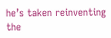he’s taken reinventing the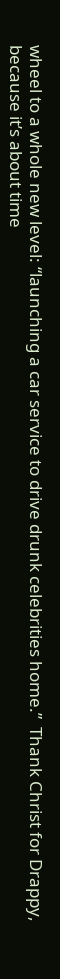wheel to a whole new level: “launching a car service to drive drunk celebrities home.”  Thank Christ for Drappy, because it’s about time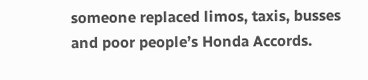someone replaced limos, taxis, busses and poor people’s Honda Accords.